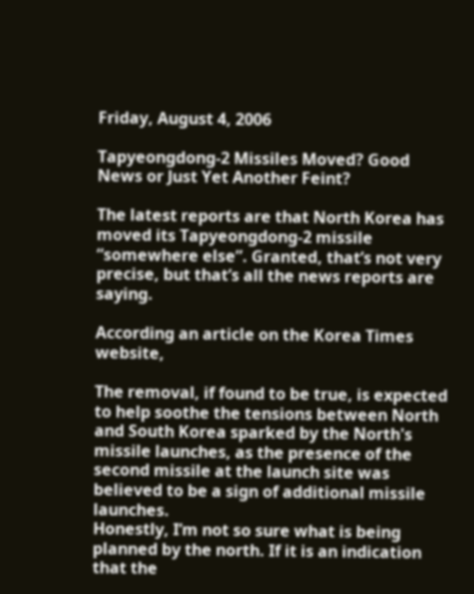Friday, August 4, 2006

Tapyeongdong-2 Missiles Moved? Good News or Just Yet Another Feint?

The latest reports are that North Korea has moved its Tapyeongdong-2 missile “somewhere else”. Granted, that’s not very precise, but that’s all the news reports are saying.

According an article on the Korea Times website,

The removal, if found to be true, is expected to help soothe the tensions between North and South Korea sparked by the North's missile launches, as the presence of the second missile at the launch site was believed to be a sign of additional missile launches.
Honestly, I’m not so sure what is being planned by the north. If it is an indication that the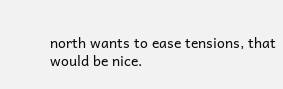north wants to ease tensions, that would be nice.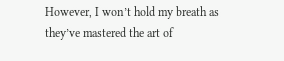However, I won’t hold my breath as they’ve mastered the art of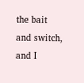the bait and switch, and I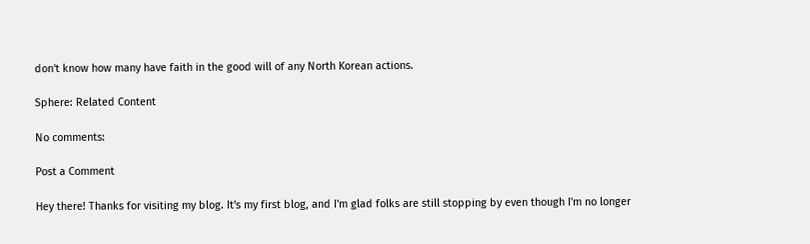don't know how many have faith in the good will of any North Korean actions.

Sphere: Related Content

No comments:

Post a Comment

Hey there! Thanks for visiting my blog. It's my first blog, and I'm glad folks are still stopping by even though I'm no longer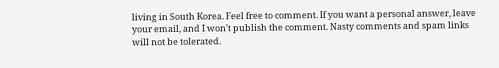living in South Korea. Feel free to comment. If you want a personal answer, leave your email, and I won't publish the comment. Nasty comments and spam links will not be tolerated.